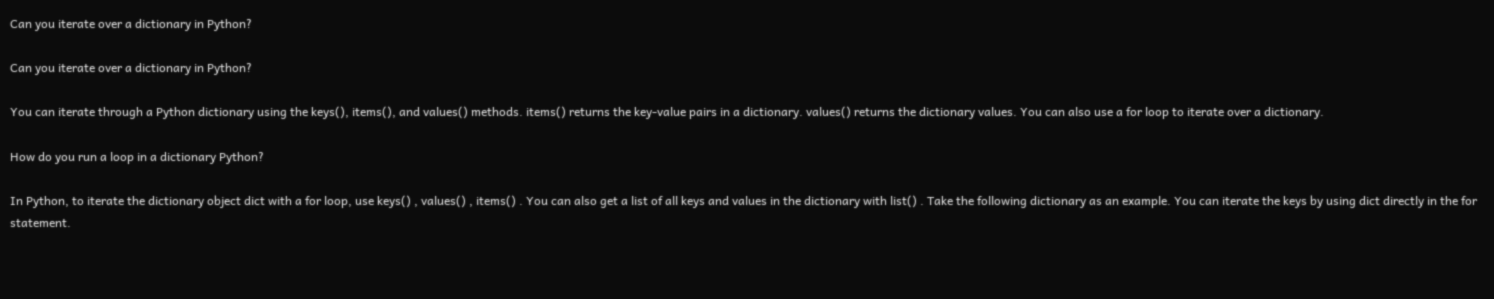Can you iterate over a dictionary in Python?

Can you iterate over a dictionary in Python?

You can iterate through a Python dictionary using the keys(), items(), and values() methods. items() returns the key-value pairs in a dictionary. values() returns the dictionary values. You can also use a for loop to iterate over a dictionary.

How do you run a loop in a dictionary Python?

In Python, to iterate the dictionary object dict with a for loop, use keys() , values() , items() . You can also get a list of all keys and values in the dictionary with list() . Take the following dictionary as an example. You can iterate the keys by using dict directly in the for statement.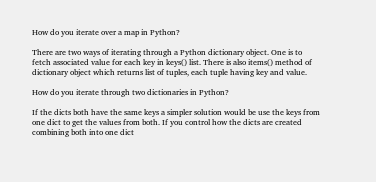How do you iterate over a map in Python?

There are two ways of iterating through a Python dictionary object. One is to fetch associated value for each key in keys() list. There is also items() method of dictionary object which returns list of tuples, each tuple having key and value.

How do you iterate through two dictionaries in Python?

If the dicts both have the same keys a simpler solution would be use the keys from one dict to get the values from both. If you control how the dicts are created combining both into one dict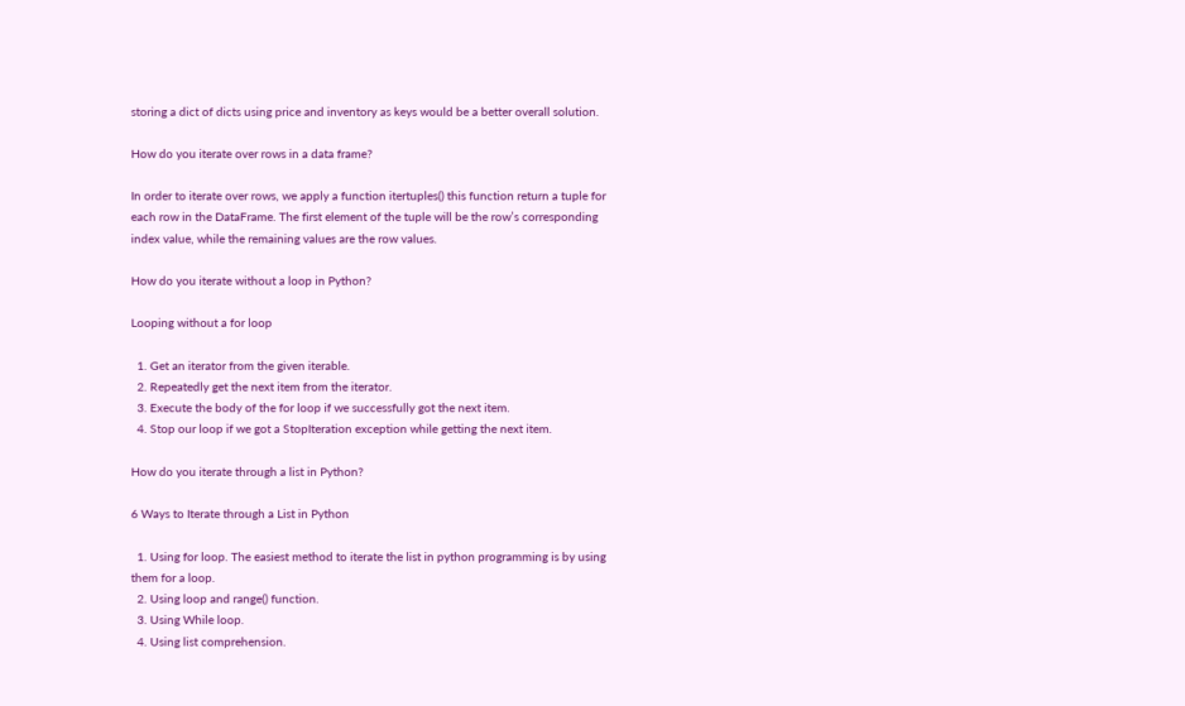storing a dict of dicts using price and inventory as keys would be a better overall solution.

How do you iterate over rows in a data frame?

In order to iterate over rows, we apply a function itertuples() this function return a tuple for each row in the DataFrame. The first element of the tuple will be the row’s corresponding index value, while the remaining values are the row values.

How do you iterate without a loop in Python?

Looping without a for loop

  1. Get an iterator from the given iterable.
  2. Repeatedly get the next item from the iterator.
  3. Execute the body of the for loop if we successfully got the next item.
  4. Stop our loop if we got a StopIteration exception while getting the next item.

How do you iterate through a list in Python?

6 Ways to Iterate through a List in Python

  1. Using for loop. The easiest method to iterate the list in python programming is by using them for a loop.
  2. Using loop and range() function.
  3. Using While loop.
  4. Using list comprehension.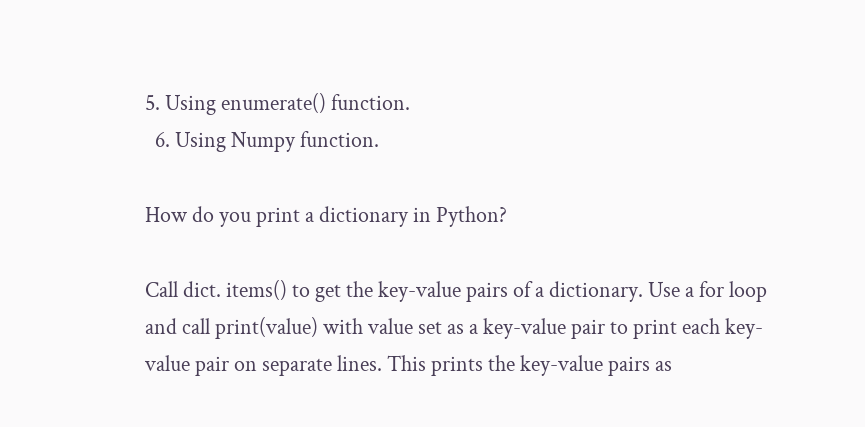5. Using enumerate() function.
  6. Using Numpy function.

How do you print a dictionary in Python?

Call dict. items() to get the key-value pairs of a dictionary. Use a for loop and call print(value) with value set as a key-value pair to print each key-value pair on separate lines. This prints the key-value pairs as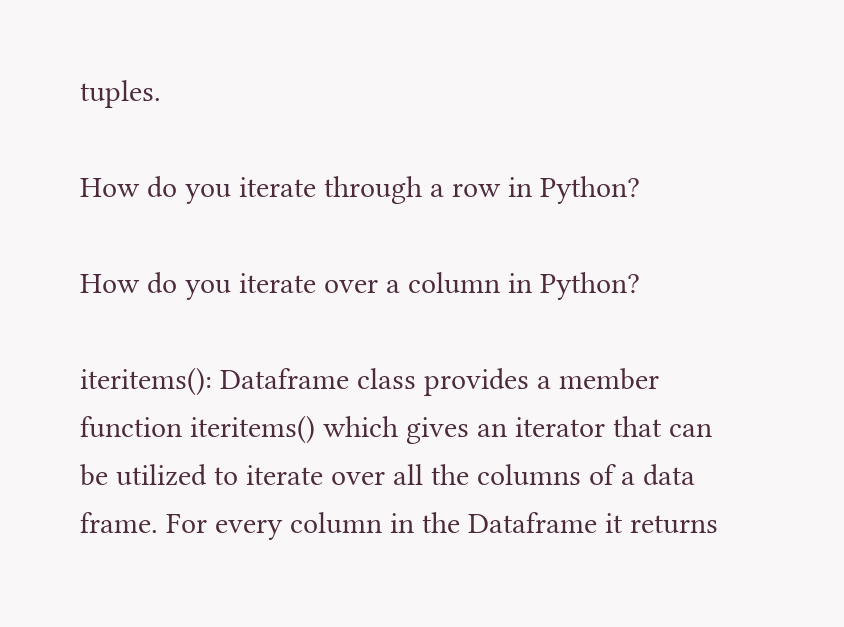tuples.

How do you iterate through a row in Python?

How do you iterate over a column in Python?

iteritems(): Dataframe class provides a member function iteritems() which gives an iterator that can be utilized to iterate over all the columns of a data frame. For every column in the Dataframe it returns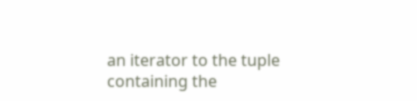an iterator to the tuple containing the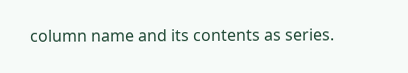column name and its contents as series.